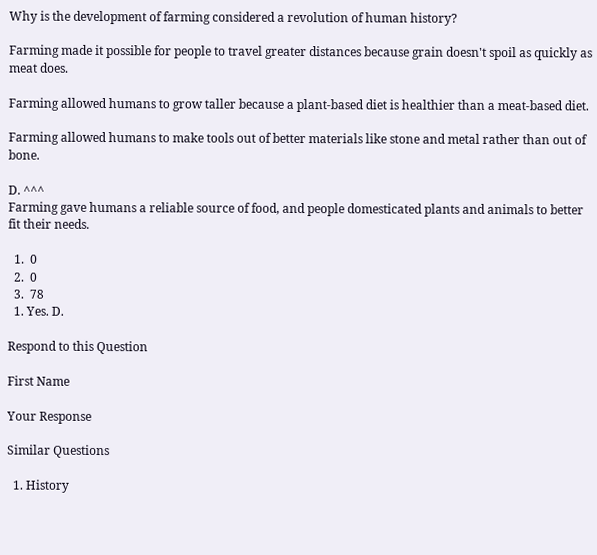Why is the development of farming considered a revolution of human history?

Farming made it possible for people to travel greater distances because grain doesn't spoil as quickly as meat does.

Farming allowed humans to grow taller because a plant-based diet is healthier than a meat-based diet.

Farming allowed humans to make tools out of better materials like stone and metal rather than out of bone.

D. ^^^
Farming gave humans a reliable source of food, and people domesticated plants and animals to better fit their needs.

  1.  0
  2.  0
  3.  78
  1. Yes. D.

Respond to this Question

First Name

Your Response

Similar Questions

  1. History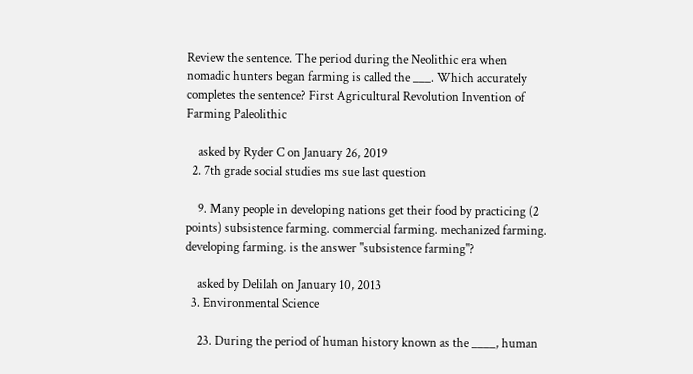Review the sentence. The period during the Neolithic era when nomadic hunters began farming is called the ___. Which accurately completes the sentence? First Agricultural Revolution Invention of Farming Paleolithic

    asked by Ryder C on January 26, 2019
  2. 7th grade social studies ms sue last question

    9. Many people in developing nations get their food by practicing (2 points) subsistence farming. commercial farming. mechanized farming. developing farming. is the answer "subsistence farming"?

    asked by Delilah on January 10, 2013
  3. Environmental Science

    23. During the period of human history known as the ____, human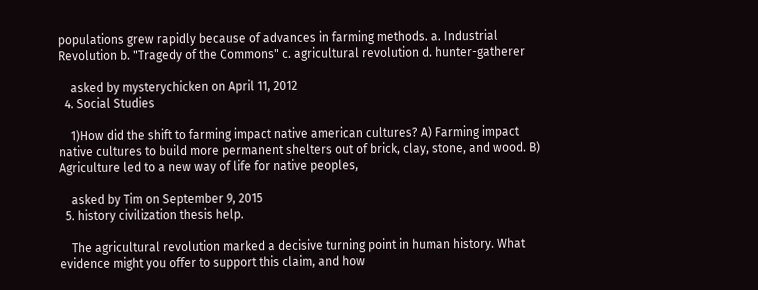populations grew rapidly because of advances in farming methods. a. Industrial Revolution b. "Tragedy of the Commons" c. agricultural revolution d. hunter-gatherer

    asked by mysterychicken on April 11, 2012
  4. Social Studies

    1)How did the shift to farming impact native american cultures? A) Farming impact native cultures to build more permanent shelters out of brick, clay, stone, and wood. B) Agriculture led to a new way of life for native peoples,

    asked by Tim on September 9, 2015
  5. history civilization thesis help.

    The agricultural revolution marked a decisive turning point in human history. What evidence might you offer to support this claim, and how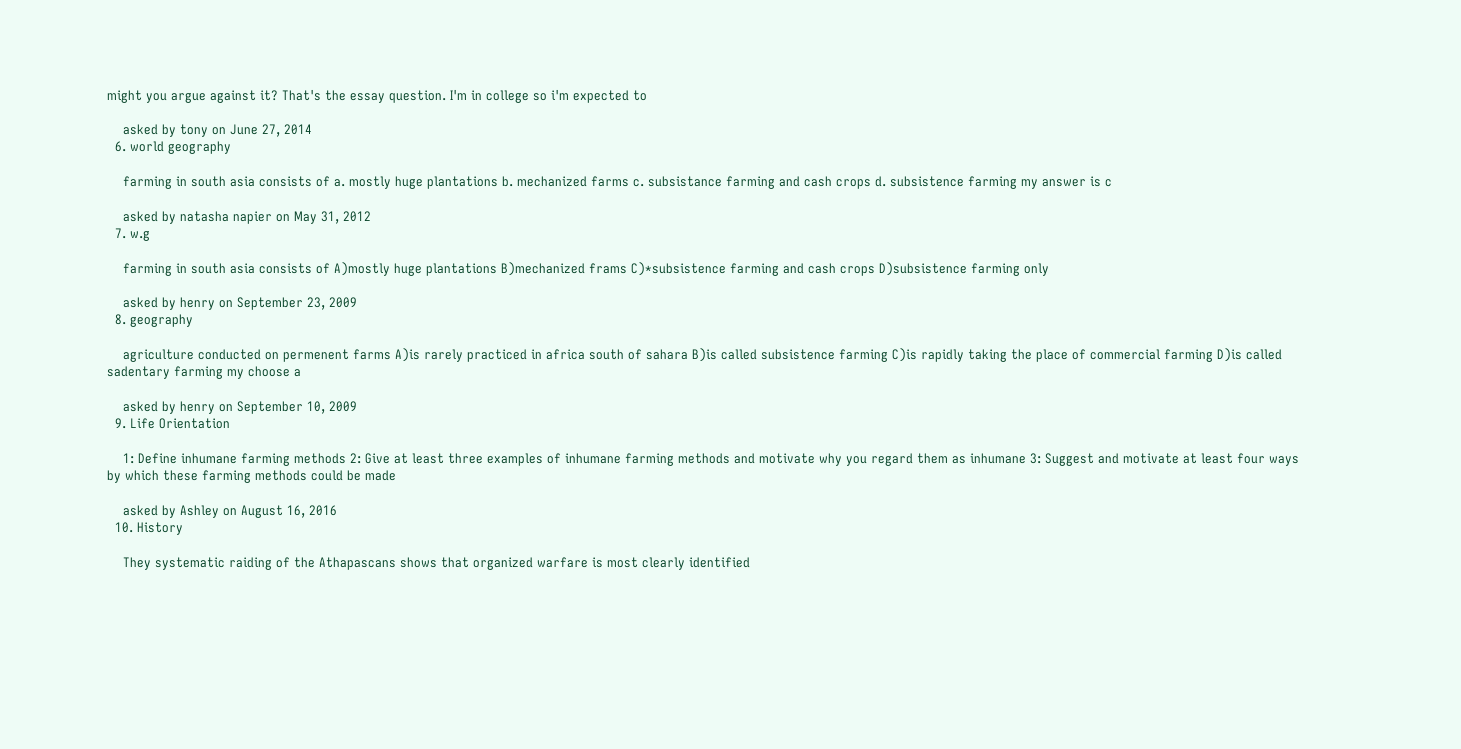might you argue against it? That's the essay question. I'm in college so i'm expected to

    asked by tony on June 27, 2014
  6. world geography

    farming in south asia consists of a. mostly huge plantations b. mechanized farms c. subsistance farming and cash crops d. subsistence farming my answer is c

    asked by natasha napier on May 31, 2012
  7. w.g

    farming in south asia consists of A)mostly huge plantations B)mechanized frams C)*subsistence farming and cash crops D)subsistence farming only

    asked by henry on September 23, 2009
  8. geography

    agriculture conducted on permenent farms A)is rarely practiced in africa south of sahara B)is called subsistence farming C)is rapidly taking the place of commercial farming D)is called sadentary farming my choose a

    asked by henry on September 10, 2009
  9. Life Orientation

    1: Define inhumane farming methods 2: Give at least three examples of inhumane farming methods and motivate why you regard them as inhumane 3: Suggest and motivate at least four ways by which these farming methods could be made

    asked by Ashley on August 16, 2016
  10. History

    They systematic raiding of the Athapascans shows that organized warfare is most clearly identified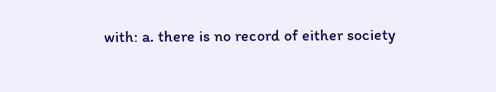with: a. there is no record of either society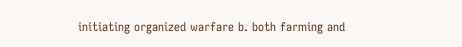initiating organized warfare b. both farming and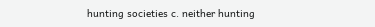hunting societies c. neither hunting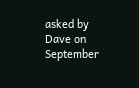asked by Dave on September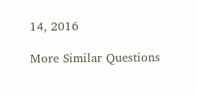14, 2016

More Similar Questions